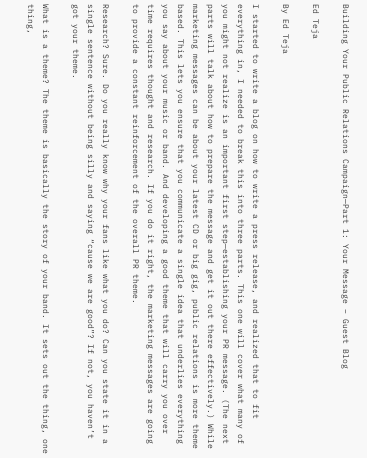Building Your Public Relations Campaign—Part 1: Your Message – Guest Blog

Ed Teja

By Ed Teja

I started to write a blog on how to write a press release, and realized that to fit everything in, I needed to break this into three parts. This one will cover what many of you might not realize is an important first step—establishing your PR message. (The next parts will talk about how to prepare the message and get it out there effectively.) While marketing messages can be about your latest CD or big gig, public relations is more theme based. This lets you ensure that you communicate a single idea that underlies everything you say about your music or band. And developing a good theme that will carry you over time requires thought and research. If you do it right, the marketing messages are going to provide a constant reinforcement of the overall PR theme.

Research? Sure. Do you really know why your fans like what you do? Can you state it in a single sentence without being silly and saying “cause we are good”? If not, you haven’t got your theme.

What is a theme? The theme is basically the story of your band. It sets out the thing, one thing,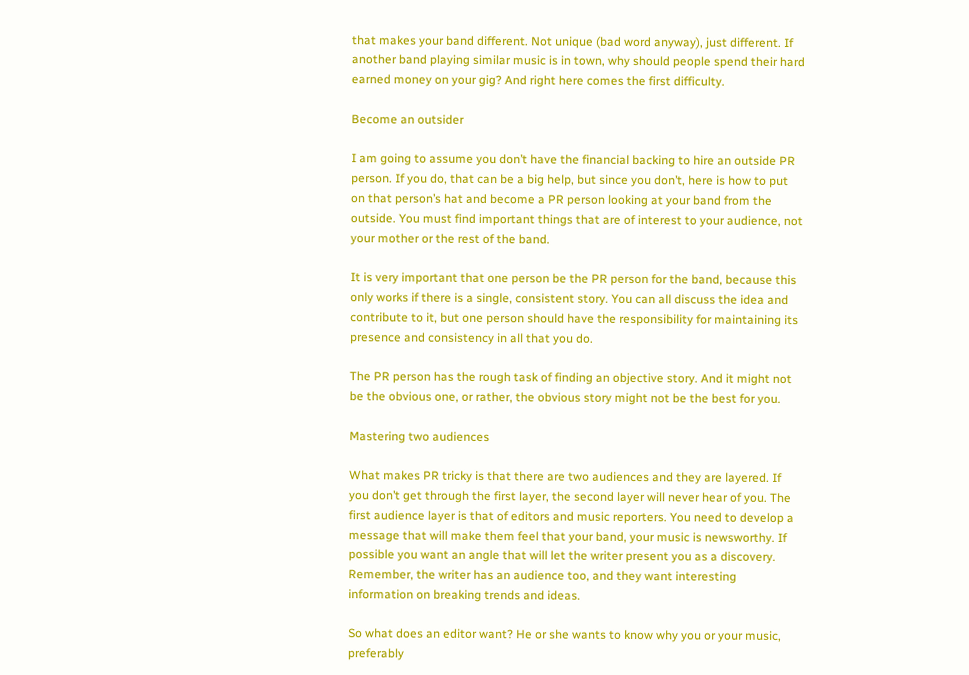that makes your band different. Not unique (bad word anyway), just different. If another band playing similar music is in town, why should people spend their hard earned money on your gig? And right here comes the first difficulty.

Become an outsider

I am going to assume you don’t have the financial backing to hire an outside PR person. If you do, that can be a big help, but since you don’t, here is how to put on that person’s hat and become a PR person looking at your band from the outside. You must find important things that are of interest to your audience, not your mother or the rest of the band.

It is very important that one person be the PR person for the band, because this only works if there is a single, consistent story. You can all discuss the idea and contribute to it, but one person should have the responsibility for maintaining its presence and consistency in all that you do.

The PR person has the rough task of finding an objective story. And it might not be the obvious one, or rather, the obvious story might not be the best for you.

Mastering two audiences

What makes PR tricky is that there are two audiences and they are layered. If you don’t get through the first layer, the second layer will never hear of you. The first audience layer is that of editors and music reporters. You need to develop a message that will make them feel that your band, your music is newsworthy. If possible you want an angle that will let the writer present you as a discovery. Remember, the writer has an audience too, and they want interesting information on breaking trends and ideas.

So what does an editor want? He or she wants to know why you or your music, preferably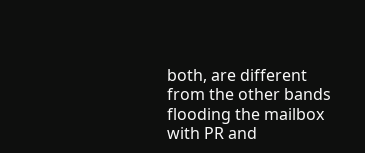both, are different from the other bands flooding the mailbox with PR and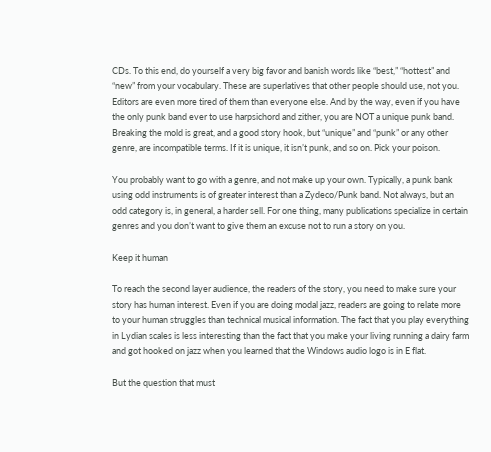CDs. To this end, do yourself a very big favor and banish words like “best,” “hottest” and “new” from your vocabulary. These are superlatives that other people should use, not you. Editors are even more tired of them than everyone else. And by the way, even if you have the only punk band ever to use harpsichord and zither, you are NOT a unique punk band. Breaking the mold is great, and a good story hook, but “unique” and “punk” or any other genre, are incompatible terms. If it is unique, it isn’t punk, and so on. Pick your poison.

You probably want to go with a genre, and not make up your own. Typically, a punk bank using odd instruments is of greater interest than a Zydeco/Punk band. Not always, but an odd category is, in general, a harder sell. For one thing, many publications specialize in certain genres and you don’t want to give them an excuse not to run a story on you.

Keep it human

To reach the second layer audience, the readers of the story, you need to make sure your story has human interest. Even if you are doing modal jazz, readers are going to relate more to your human struggles than technical musical information. The fact that you play everything in Lydian scales is less interesting than the fact that you make your living running a dairy farm and got hooked on jazz when you learned that the Windows audio logo is in E flat.

But the question that must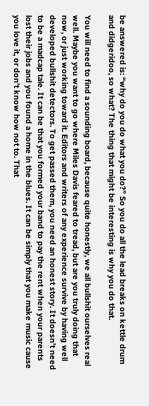be answered is: “why do you do what you do?” So you do all the lead breaks on kettle drum and didgeridoo, so what? The thing that might be interesting is why you do that.

You will need to find a sounding board, because quite honestly, we all bullshit ourselves real well. Maybe you want to go where Miles Davis feared to tread, but are you truly doing that now, or just working toward it. Editors and writers of any experience survive by having well developed bullshit detectors. To get passed them, you need an honest story. It doesn’t need to be a madcap tale. It can be that you formed your band to pay the rent when your parents lost their jobs and you found a home in the blues. It can be simply that you make music cause you love it, or don’t know how not to. That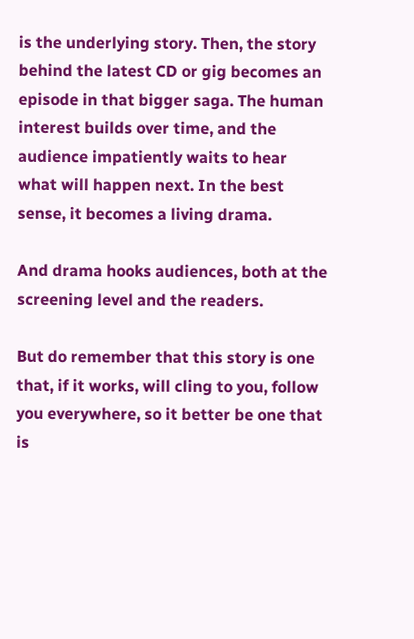is the underlying story. Then, the story behind the latest CD or gig becomes an episode in that bigger saga. The human interest builds over time, and the audience impatiently waits to hear what will happen next. In the best sense, it becomes a living drama.

And drama hooks audiences, both at the screening level and the readers.

But do remember that this story is one that, if it works, will cling to you, follow you everywhere, so it better be one that is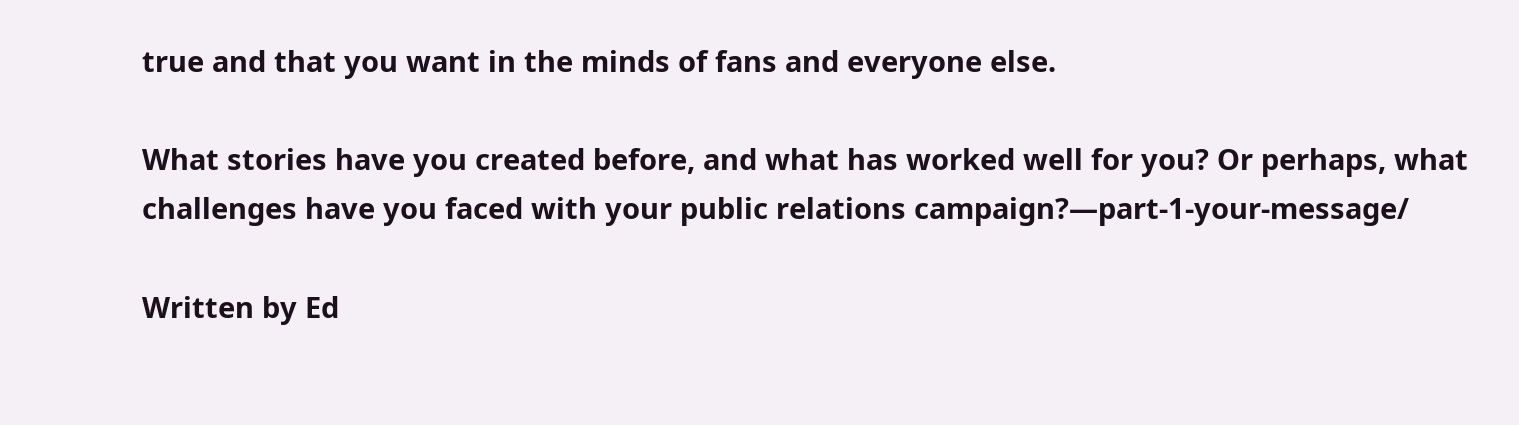true and that you want in the minds of fans and everyone else.

What stories have you created before, and what has worked well for you? Or perhaps, what challenges have you faced with your public relations campaign?—part-1-your-message/

Written by Ed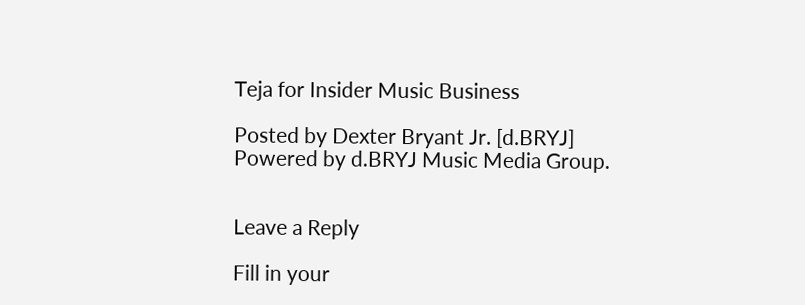Teja for Insider Music Business

Posted by Dexter Bryant Jr. [d.BRYJ]
Powered by d.BRYJ Music Media Group.


Leave a Reply

Fill in your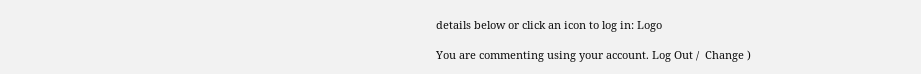details below or click an icon to log in: Logo

You are commenting using your account. Log Out /  Change )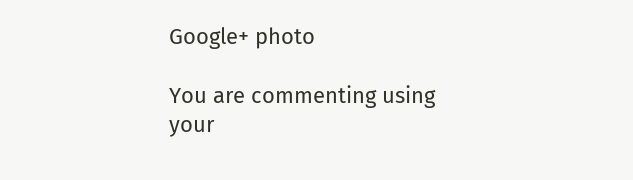Google+ photo

You are commenting using your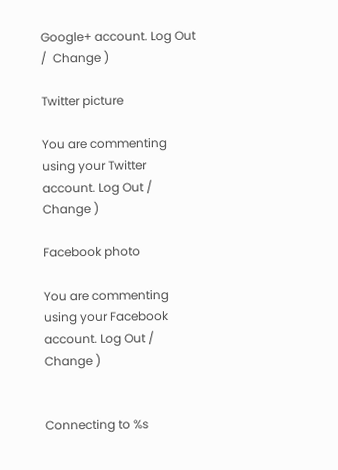Google+ account. Log Out /  Change )

Twitter picture

You are commenting using your Twitter account. Log Out /  Change )

Facebook photo

You are commenting using your Facebook account. Log Out /  Change )


Connecting to %s